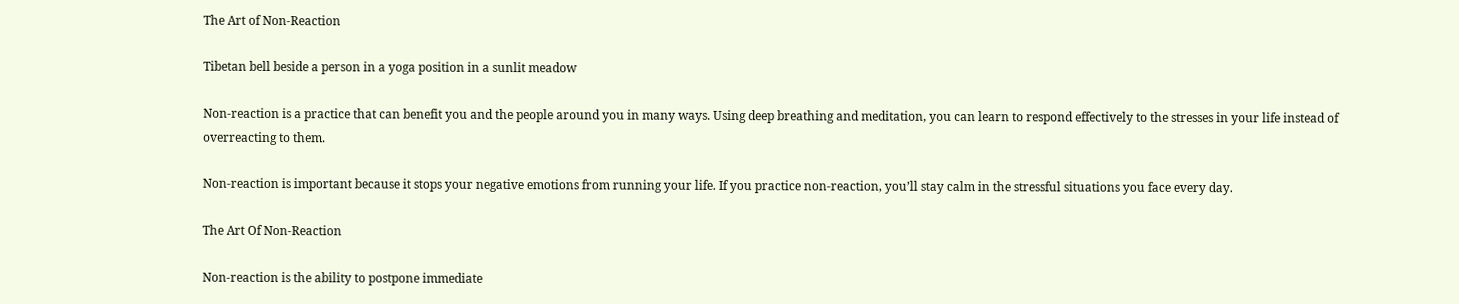The Art of Non-Reaction

Tibetan bell beside a person in a yoga position in a sunlit meadow

Non-reaction is a practice that can benefit you and the people around you in many ways. Using deep breathing and meditation, you can learn to respond effectively to the stresses in your life instead of overreacting to them.

Non-reaction is important because it stops your negative emotions from running your life. If you practice non-reaction, you’ll stay calm in the stressful situations you face every day.

The Art Of Non-Reaction

Non-reaction is the ability to postpone immediate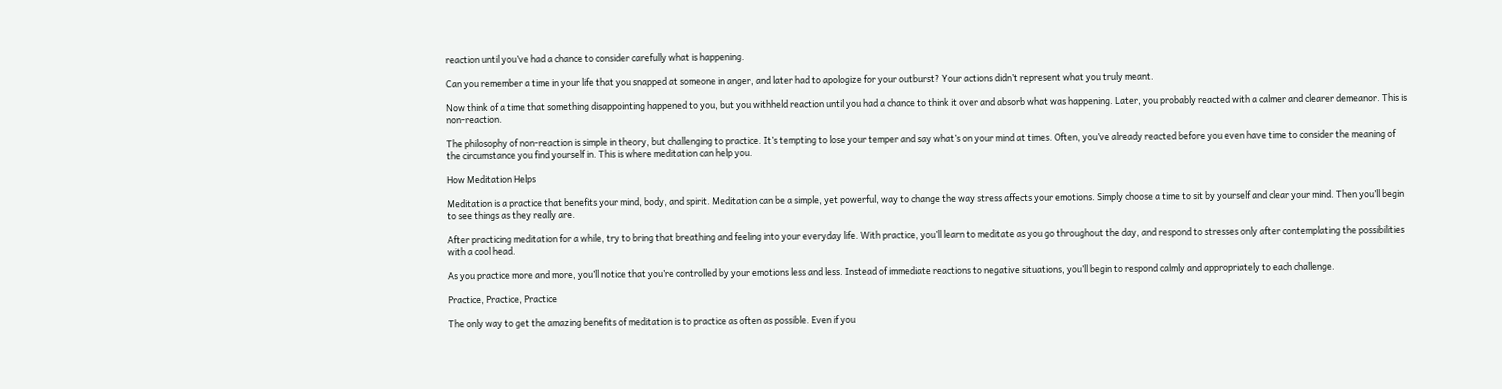reaction until you’ve had a chance to consider carefully what is happening.

Can you remember a time in your life that you snapped at someone in anger, and later had to apologize for your outburst? Your actions didn’t represent what you truly meant.

Now think of a time that something disappointing happened to you, but you withheld reaction until you had a chance to think it over and absorb what was happening. Later, you probably reacted with a calmer and clearer demeanor. This is non-reaction.

The philosophy of non-reaction is simple in theory, but challenging to practice. It’s tempting to lose your temper and say what’s on your mind at times. Often, you’ve already reacted before you even have time to consider the meaning of the circumstance you find yourself in. This is where meditation can help you.

How Meditation Helps

Meditation is a practice that benefits your mind, body, and spirit. Meditation can be a simple, yet powerful, way to change the way stress affects your emotions. Simply choose a time to sit by yourself and clear your mind. Then you’ll begin to see things as they really are.

After practicing meditation for a while, try to bring that breathing and feeling into your everyday life. With practice, you’ll learn to meditate as you go throughout the day, and respond to stresses only after contemplating the possibilities with a cool head.

As you practice more and more, you’ll notice that you’re controlled by your emotions less and less. Instead of immediate reactions to negative situations, you’ll begin to respond calmly and appropriately to each challenge.

Practice, Practice, Practice

The only way to get the amazing benefits of meditation is to practice as often as possible. Even if you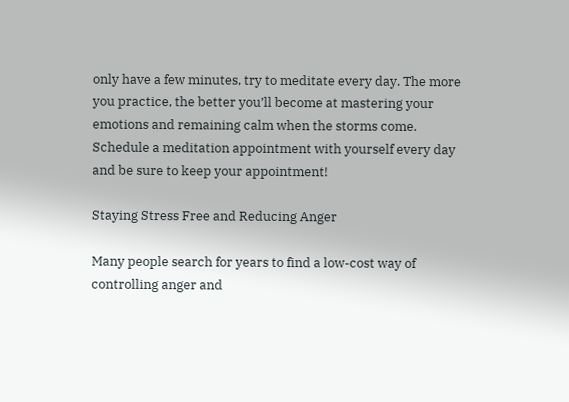only have a few minutes, try to meditate every day. The more you practice, the better you’ll become at mastering your emotions and remaining calm when the storms come. Schedule a meditation appointment with yourself every day and be sure to keep your appointment!

Staying Stress Free and Reducing Anger

Many people search for years to find a low-cost way of controlling anger and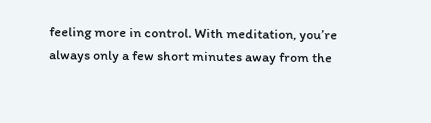feeling more in control. With meditation, you’re always only a few short minutes away from the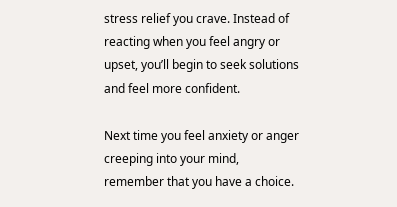stress relief you crave. Instead of reacting when you feel angry or upset, you’ll begin to seek solutions and feel more confident.

Next time you feel anxiety or anger creeping into your mind, remember that you have a choice.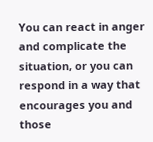You can react in anger and complicate the situation, or you can respond in a way that encourages you and those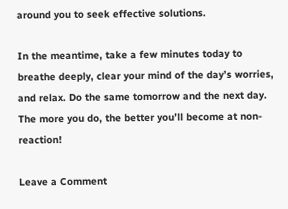around you to seek effective solutions.

In the meantime, take a few minutes today to breathe deeply, clear your mind of the day’s worries, and relax. Do the same tomorrow and the next day. The more you do, the better you’ll become at non-reaction!

Leave a Comment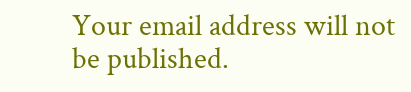Your email address will not be published.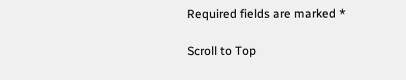Required fields are marked *

Scroll to Top